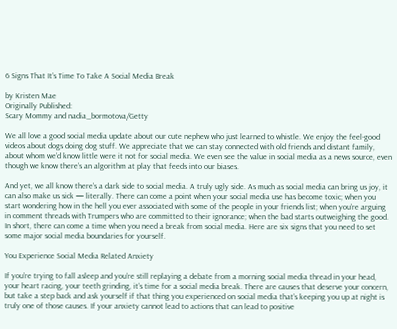6 Signs That It’s Time To Take A Social Media Break

by Kristen Mae
Originally Published:
Scary Mommy and nadia_bormotova/Getty

We all love a good social media update about our cute nephew who just learned to whistle. We enjoy the feel-good videos about dogs doing dog stuff. We appreciate that we can stay connected with old friends and distant family, about whom we’d know little were it not for social media. We even see the value in social media as a news source, even though we know there’s an algorithm at play that feeds into our biases.

And yet, we all know there’s a dark side to social media. A truly ugly side. As much as social media can bring us joy, it can also make us sick — literally. There can come a point when your social media use has become toxic; when you start wondering how in the hell you ever associated with some of the people in your friends list; when you’re arguing in comment threads with Trumpers who are committed to their ignorance; when the bad starts outweighing the good. In short, there can come a time when you need a break from social media. Here are six signs that you need to set some major social media boundaries for yourself.

You Experience Social Media Related Anxiety

If you’re trying to fall asleep and you’re still replaying a debate from a morning social media thread in your head, your heart racing, your teeth grinding, it’s time for a social media break. There are causes that deserve your concern, but take a step back and ask yourself if that thing you experienced on social media that’s keeping you up at night is truly one of those causes. If your anxiety cannot lead to actions that can lead to positive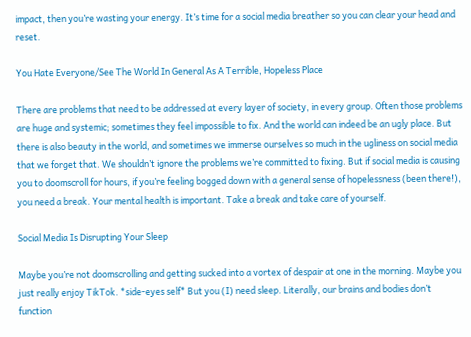impact, then you’re wasting your energy. It’s time for a social media breather so you can clear your head and reset.

You Hate Everyone/See The World In General As A Terrible, Hopeless Place

There are problems that need to be addressed at every layer of society, in every group. Often those problems are huge and systemic; sometimes they feel impossible to fix. And the world can indeed be an ugly place. But there is also beauty in the world, and sometimes we immerse ourselves so much in the ugliness on social media that we forget that. We shouldn’t ignore the problems we’re committed to fixing. But if social media is causing you to doomscroll for hours, if you’re feeling bogged down with a general sense of hopelessness (been there!), you need a break. Your mental health is important. Take a break and take care of yourself.

Social Media Is Disrupting Your Sleep

Maybe you’re not doomscrolling and getting sucked into a vortex of despair at one in the morning. Maybe you just really enjoy TikTok. *side-eyes self* But you (I) need sleep. Literally, our brains and bodies don’t function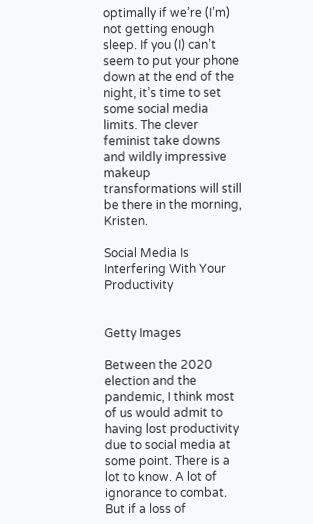optimally if we’re (I’m) not getting enough sleep. If you (I) can’t seem to put your phone down at the end of the night, it’s time to set some social media limits. The clever feminist take downs and wildly impressive makeup transformations will still be there in the morning, Kristen.

Social Media Is Interfering With Your Productivity


Getty Images

Between the 2020 election and the pandemic, I think most of us would admit to having lost productivity due to social media at some point. There is a lot to know. A lot of ignorance to combat. But if a loss of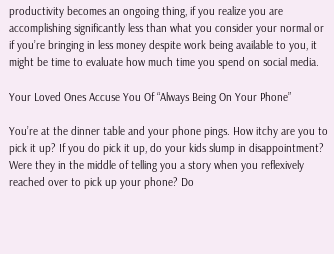productivity becomes an ongoing thing, if you realize you are accomplishing significantly less than what you consider your normal or if you’re bringing in less money despite work being available to you, it might be time to evaluate how much time you spend on social media.

Your Loved Ones Accuse You Of “Always Being On Your Phone”

You’re at the dinner table and your phone pings. How itchy are you to pick it up? If you do pick it up, do your kids slump in disappointment? Were they in the middle of telling you a story when you reflexively reached over to pick up your phone? Do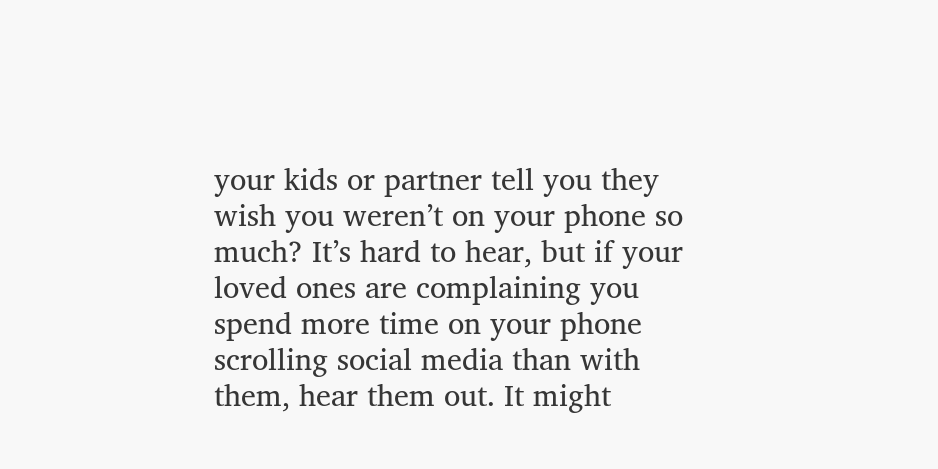your kids or partner tell you they wish you weren’t on your phone so much? It’s hard to hear, but if your loved ones are complaining you spend more time on your phone scrolling social media than with them, hear them out. It might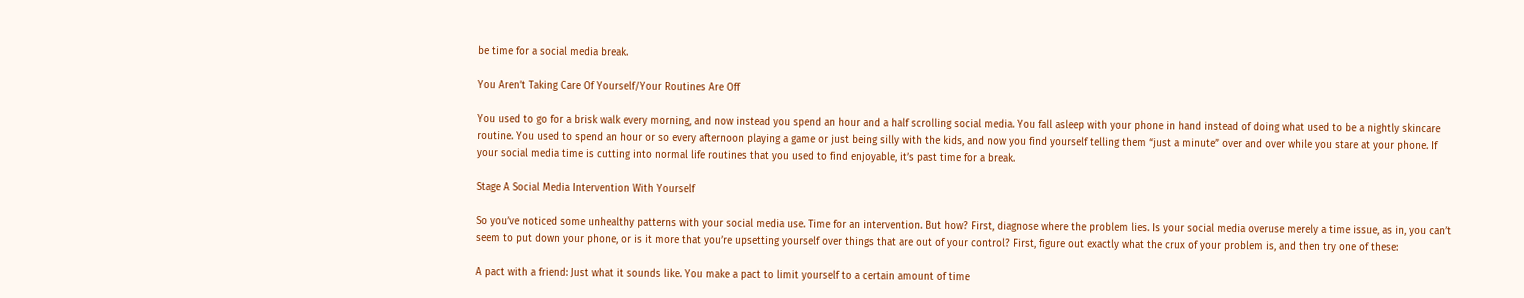be time for a social media break.

You Aren’t Taking Care Of Yourself/Your Routines Are Off

You used to go for a brisk walk every morning, and now instead you spend an hour and a half scrolling social media. You fall asleep with your phone in hand instead of doing what used to be a nightly skincare routine. You used to spend an hour or so every afternoon playing a game or just being silly with the kids, and now you find yourself telling them “just a minute” over and over while you stare at your phone. If your social media time is cutting into normal life routines that you used to find enjoyable, it’s past time for a break.

Stage A Social Media Intervention With Yourself

So you’ve noticed some unhealthy patterns with your social media use. Time for an intervention. But how? First, diagnose where the problem lies. Is your social media overuse merely a time issue, as in, you can’t seem to put down your phone, or is it more that you’re upsetting yourself over things that are out of your control? First, figure out exactly what the crux of your problem is, and then try one of these:

A pact with a friend: Just what it sounds like. You make a pact to limit yourself to a certain amount of time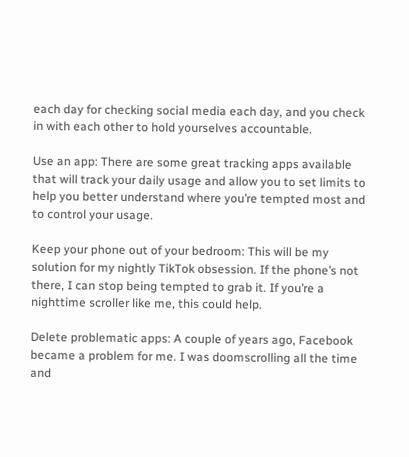each day for checking social media each day, and you check in with each other to hold yourselves accountable.

Use an app: There are some great tracking apps available that will track your daily usage and allow you to set limits to help you better understand where you’re tempted most and to control your usage.

Keep your phone out of your bedroom: This will be my solution for my nightly TikTok obsession. If the phone’s not there, I can stop being tempted to grab it. If you’re a nighttime scroller like me, this could help.

Delete problematic apps: A couple of years ago, Facebook became a problem for me. I was doomscrolling all the time and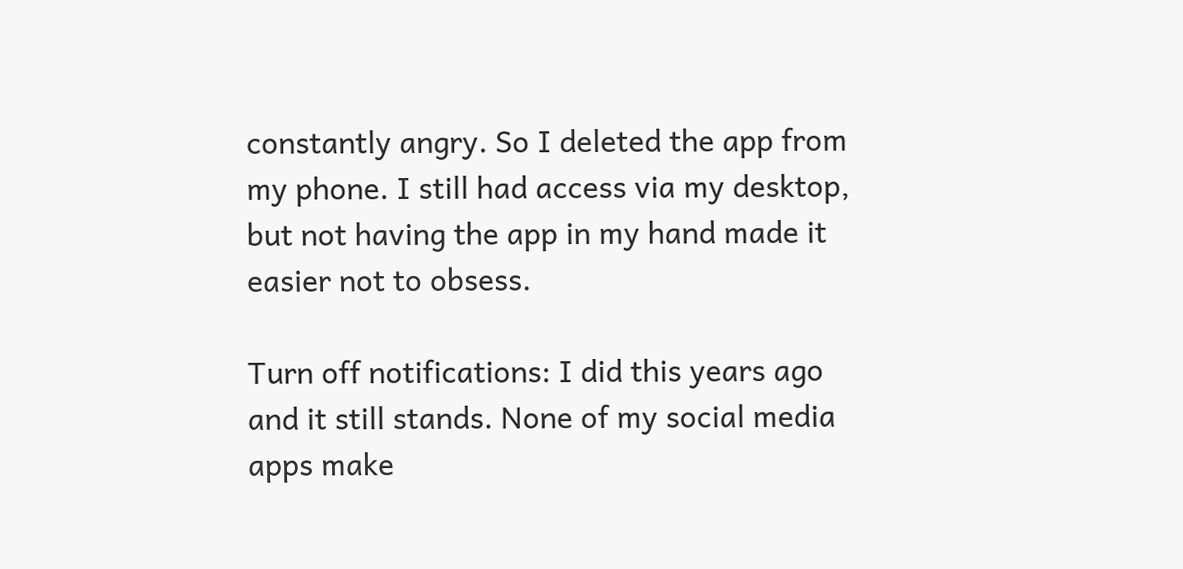constantly angry. So I deleted the app from my phone. I still had access via my desktop, but not having the app in my hand made it easier not to obsess.

Turn off notifications: I did this years ago and it still stands. None of my social media apps make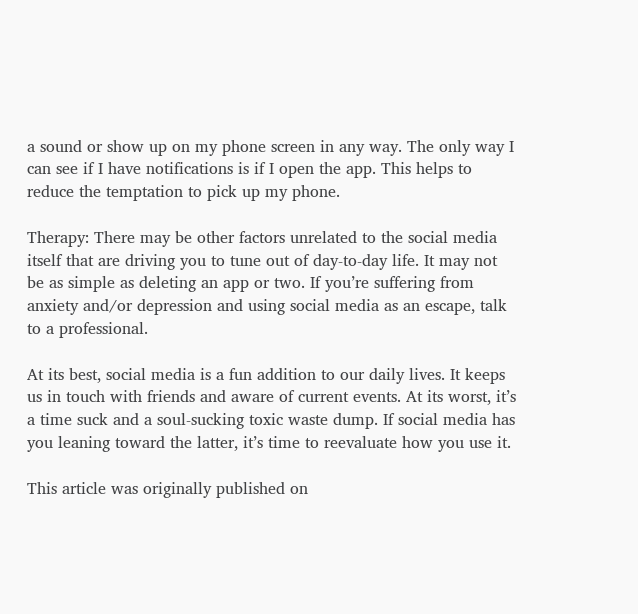a sound or show up on my phone screen in any way. The only way I can see if I have notifications is if I open the app. This helps to reduce the temptation to pick up my phone.

Therapy: There may be other factors unrelated to the social media itself that are driving you to tune out of day-to-day life. It may not be as simple as deleting an app or two. If you’re suffering from anxiety and/or depression and using social media as an escape, talk to a professional.

At its best, social media is a fun addition to our daily lives. It keeps us in touch with friends and aware of current events. At its worst, it’s a time suck and a soul-sucking toxic waste dump. If social media has you leaning toward the latter, it’s time to reevaluate how you use it.

This article was originally published on